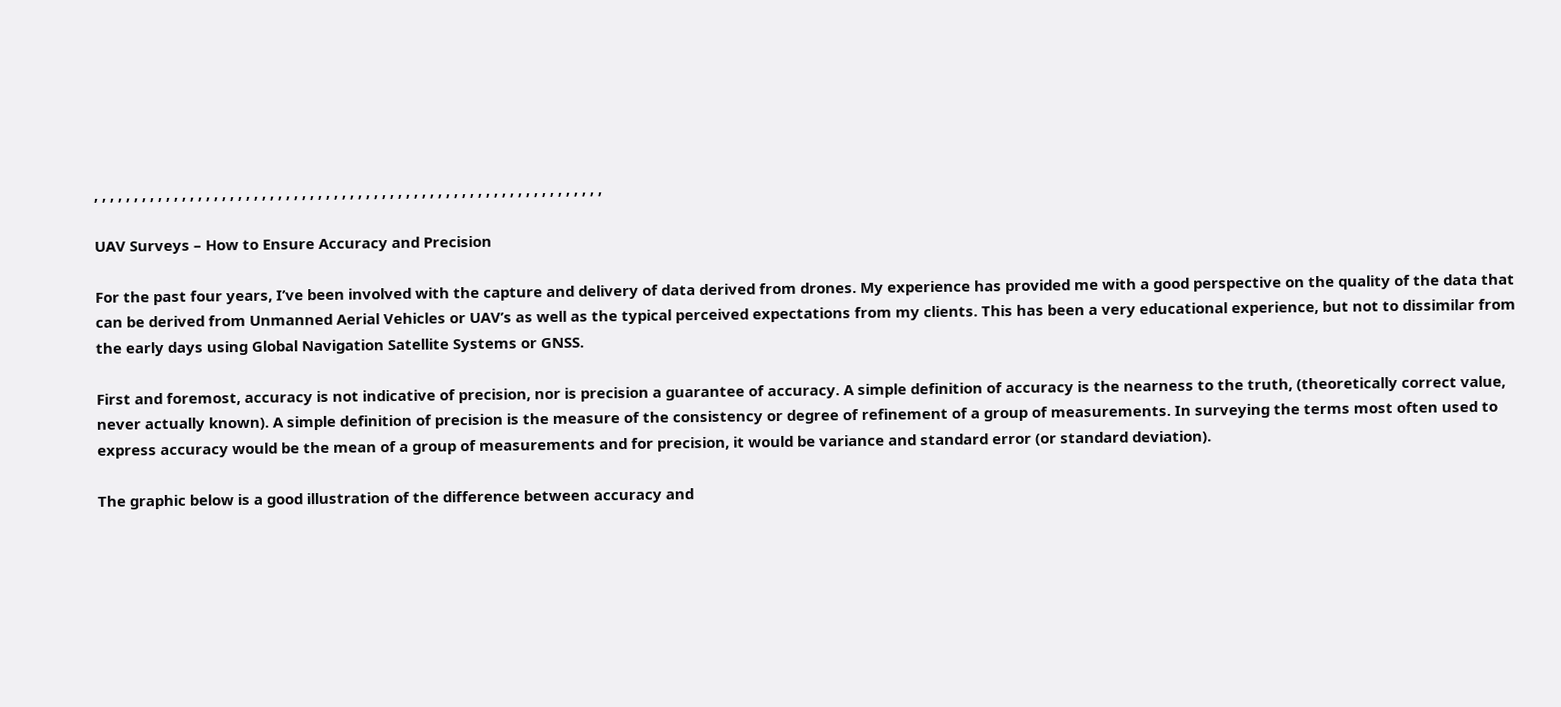, , , , , , , , , , , , , , , , , , , , , , , , , , , , , , , , , , , , , , , , , , , , , , , , , , , , , , , , , , , , , , , ,

UAV Surveys – How to Ensure Accuracy and Precision

For the past four years, I’ve been involved with the capture and delivery of data derived from drones. My experience has provided me with a good perspective on the quality of the data that can be derived from Unmanned Aerial Vehicles or UAV’s as well as the typical perceived expectations from my clients. This has been a very educational experience, but not to dissimilar from the early days using Global Navigation Satellite Systems or GNSS.

First and foremost, accuracy is not indicative of precision, nor is precision a guarantee of accuracy. A simple definition of accuracy is the nearness to the truth, (theoretically correct value, never actually known). A simple definition of precision is the measure of the consistency or degree of refinement of a group of measurements. In surveying the terms most often used to express accuracy would be the mean of a group of measurements and for precision, it would be variance and standard error (or standard deviation).

The graphic below is a good illustration of the difference between accuracy and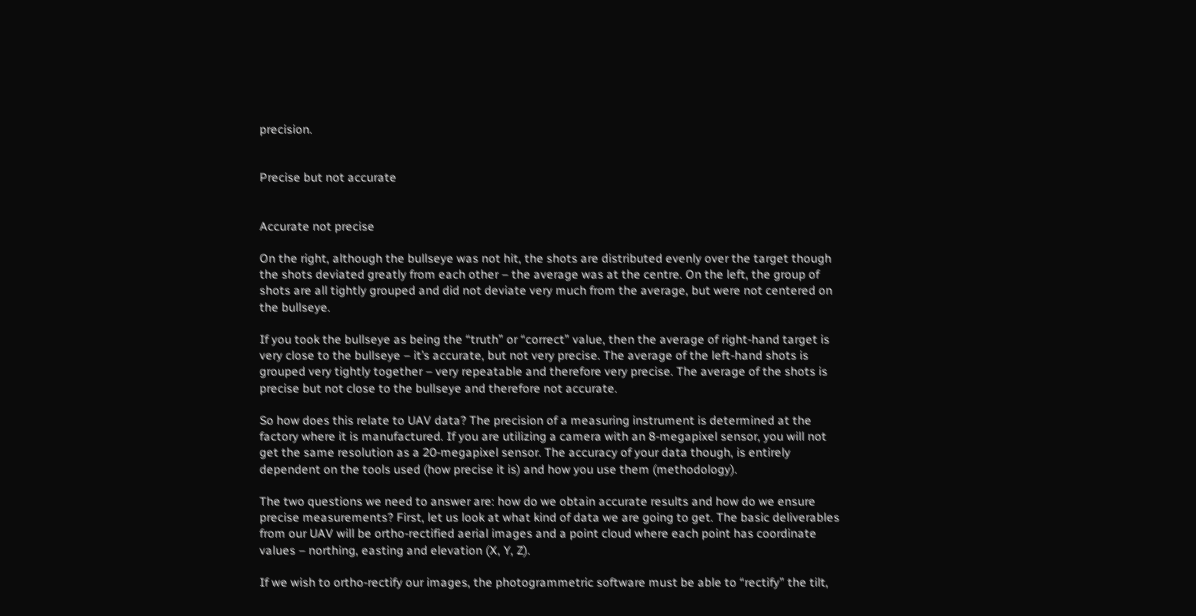precision.


Precise but not accurate


Accurate not precise

On the right, although the bullseye was not hit, the shots are distributed evenly over the target though the shots deviated greatly from each other – the average was at the centre. On the left, the group of shots are all tightly grouped and did not deviate very much from the average, but were not centered on the bullseye.

If you took the bullseye as being the “truth” or “correct” value, then the average of right-hand target is very close to the bullseye – it’s accurate, but not very precise. The average of the left-hand shots is grouped very tightly together – very repeatable and therefore very precise. The average of the shots is precise but not close to the bullseye and therefore not accurate.

So how does this relate to UAV data? The precision of a measuring instrument is determined at the factory where it is manufactured. If you are utilizing a camera with an 8-megapixel sensor, you will not get the same resolution as a 20-megapixel sensor. The accuracy of your data though, is entirely dependent on the tools used (how precise it is) and how you use them (methodology).

The two questions we need to answer are: how do we obtain accurate results and how do we ensure precise measurements? First, let us look at what kind of data we are going to get. The basic deliverables from our UAV will be ortho-rectified aerial images and a point cloud where each point has coordinate values – northing, easting and elevation (X, Y, Z).

If we wish to ortho-rectify our images, the photogrammetric software must be able to “rectify” the tilt,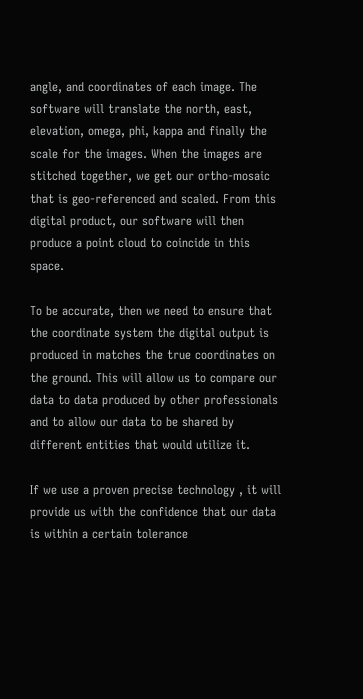angle, and coordinates of each image. The software will translate the north, east, elevation, omega, phi, kappa and finally the scale for the images. When the images are stitched together, we get our ortho-mosaic that is geo-referenced and scaled. From this digital product, our software will then produce a point cloud to coincide in this space.

To be accurate, then we need to ensure that the coordinate system the digital output is produced in matches the true coordinates on the ground. This will allow us to compare our data to data produced by other professionals and to allow our data to be shared by different entities that would utilize it.

If we use a proven precise technology , it will provide us with the confidence that our data is within a certain tolerance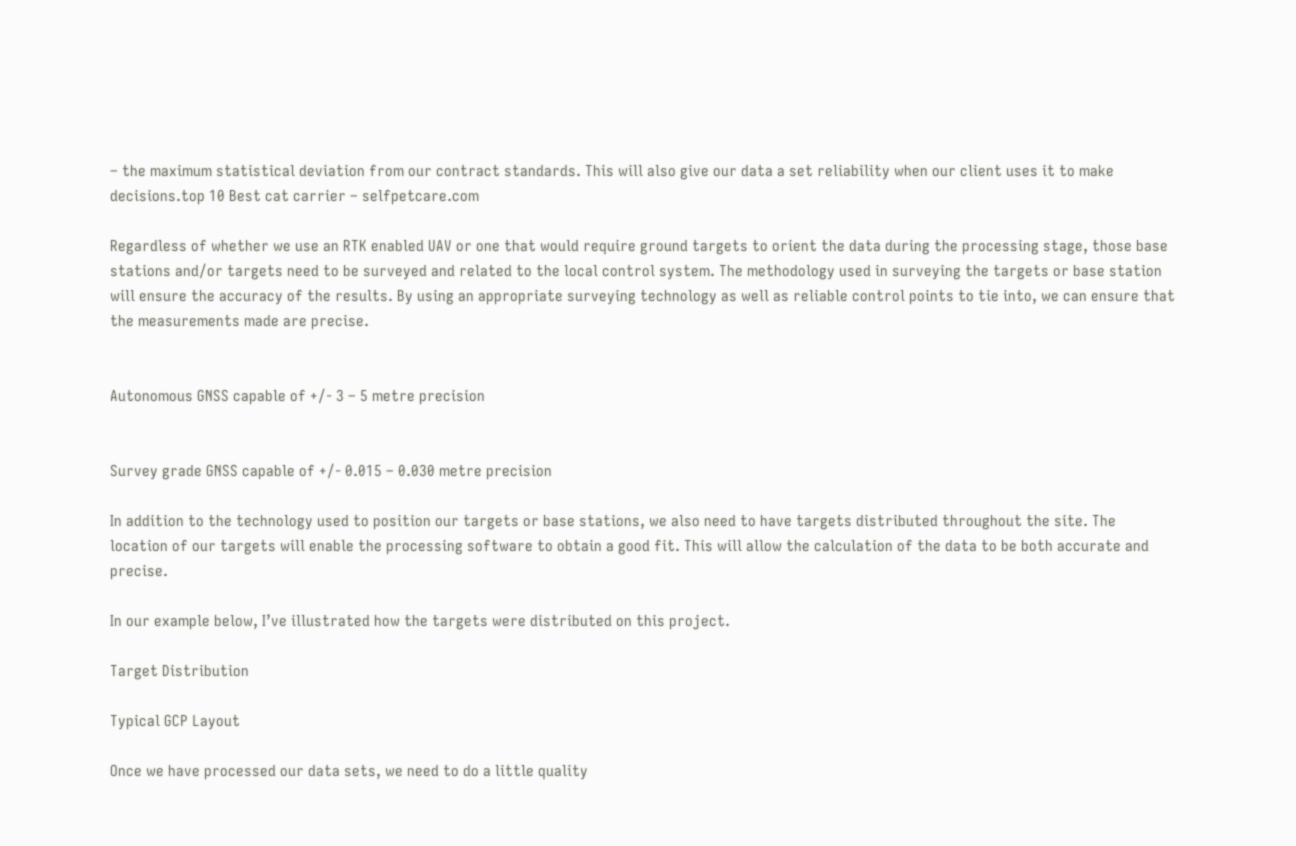– the maximum statistical deviation from our contract standards. This will also give our data a set reliability when our client uses it to make decisions.top 10 Best cat carrier – selfpetcare.com

Regardless of whether we use an RTK enabled UAV or one that would require ground targets to orient the data during the processing stage, those base stations and/or targets need to be surveyed and related to the local control system. The methodology used in surveying the targets or base station will ensure the accuracy of the results. By using an appropriate surveying technology as well as reliable control points to tie into, we can ensure that the measurements made are precise.


Autonomous GNSS capable of +/- 3 – 5 metre precision


Survey grade GNSS capable of +/- 0.015 – 0.030 metre precision

In addition to the technology used to position our targets or base stations, we also need to have targets distributed throughout the site. The location of our targets will enable the processing software to obtain a good fit. This will allow the calculation of the data to be both accurate and precise.

In our example below, I’ve illustrated how the targets were distributed on this project.

Target Distribution

Typical GCP Layout

Once we have processed our data sets, we need to do a little quality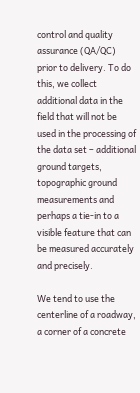control and quality assurance (QA/QC) prior to delivery. To do this, we collect additional data in the field that will not be used in the processing of the data set – additional ground targets, topographic ground measurements and perhaps a tie-in to a visible feature that can be measured accurately and precisely.

We tend to use the centerline of a roadway, a corner of a concrete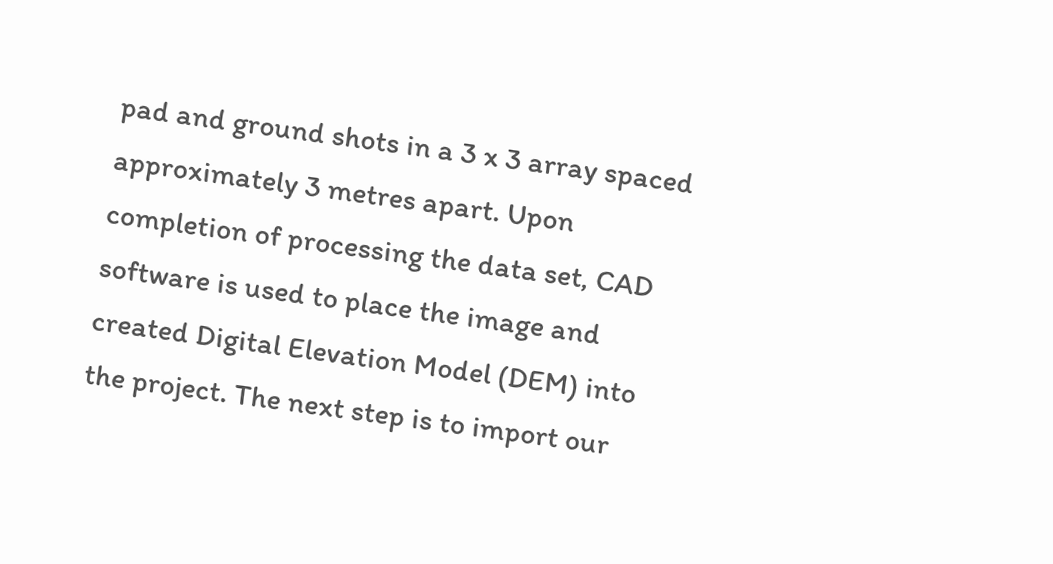pad and ground shots in a 3 x 3 array spaced approximately 3 metres apart. Upon completion of processing the data set, CAD software is used to place the image and created Digital Elevation Model (DEM) into the project. The next step is to import our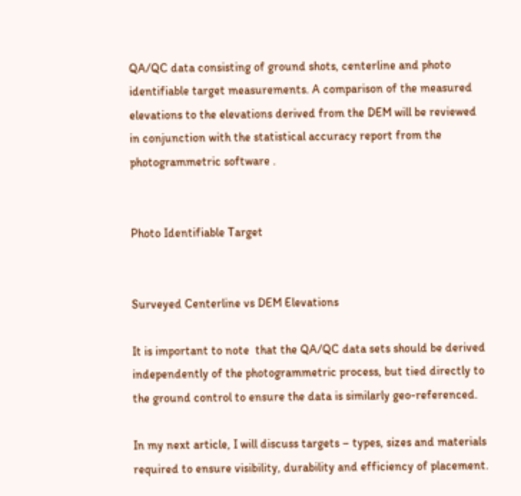QA/QC data consisting of ground shots, centerline and photo identifiable target measurements. A comparison of the measured elevations to the elevations derived from the DEM will be reviewed in conjunction with the statistical accuracy report from the photogrammetric software .


Photo Identifiable Target


Surveyed Centerline vs DEM Elevations

It is important to note  that the QA/QC data sets should be derived independently of the photogrammetric process, but tied directly to the ground control to ensure the data is similarly geo-referenced.

In my next article, I will discuss targets – types, sizes and materials required to ensure visibility, durability and efficiency of placement.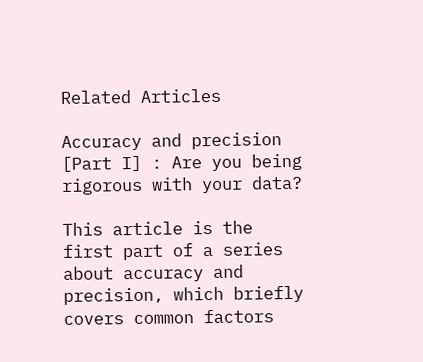Related Articles

Accuracy and precision [Part I] : Are you being rigorous with your data?

This article is the first part of a series about accuracy and precision, which briefly covers common factors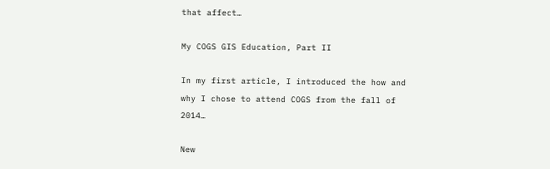that affect…

My COGS GIS Education, Part II

In my first article, I introduced the how and why I chose to attend COGS from the fall of 2014…

New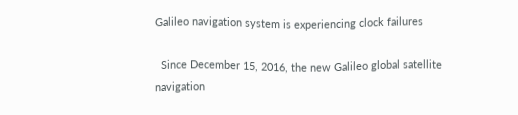Galileo navigation system is experiencing clock failures

  Since December 15, 2016, the new Galileo global satellite navigation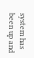system has been up and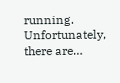running. Unfortunately, there are…